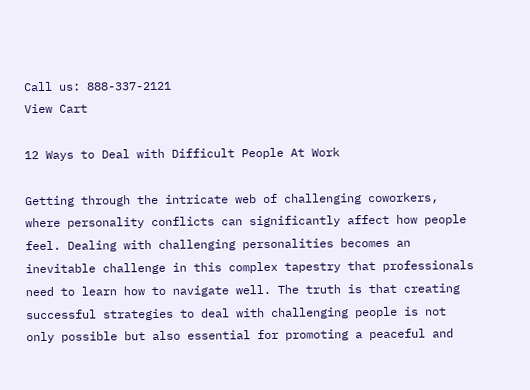Call us: 888-337-2121
View Cart

12 Ways to Deal with Difficult People At Work

Getting through the intricate web of challenging coworkers, where personality conflicts can significantly affect how people feel. Dealing with challenging personalities becomes an inevitable challenge in this complex tapestry that professionals need to learn how to navigate well. The truth is that creating successful strategies to deal with challenging people is not only possible but also essential for promoting a peaceful and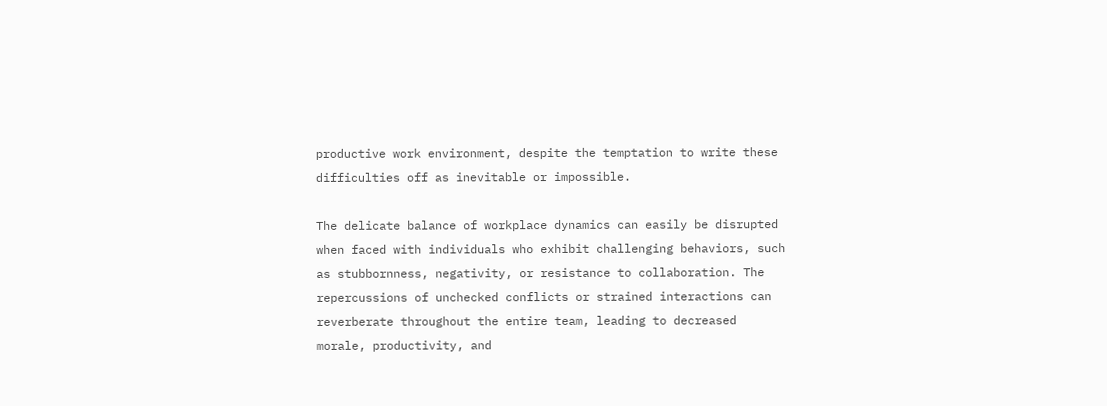productive work environment, despite the temptation to write these difficulties off as inevitable or impossible.

The delicate balance of workplace dynamics can easily be disrupted when faced with individuals who exhibit challenging behaviors, such as stubbornness, negativity, or resistance to collaboration. The repercussions of unchecked conflicts or strained interactions can reverberate throughout the entire team, leading to decreased morale, productivity, and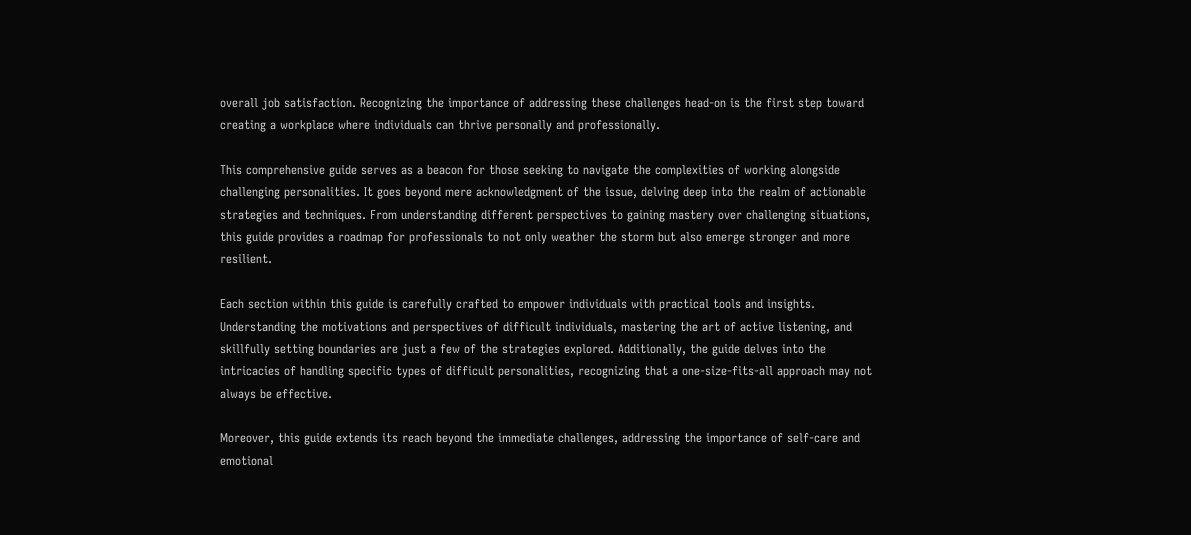overall job satisfaction. Recognizing the importance of addressing these challenges head-on is the first step toward creating a workplace where individuals can thrive personally and professionally.

This comprehensive guide serves as a beacon for those seeking to navigate the complexities of working alongside challenging personalities. It goes beyond mere acknowledgment of the issue, delving deep into the realm of actionable strategies and techniques. From understanding different perspectives to gaining mastery over challenging situations, this guide provides a roadmap for professionals to not only weather the storm but also emerge stronger and more resilient.

Each section within this guide is carefully crafted to empower individuals with practical tools and insights. Understanding the motivations and perspectives of difficult individuals, mastering the art of active listening, and skillfully setting boundaries are just a few of the strategies explored. Additionally, the guide delves into the intricacies of handling specific types of difficult personalities, recognizing that a one-size-fits-all approach may not always be effective.

Moreover, this guide extends its reach beyond the immediate challenges, addressing the importance of self-care and emotional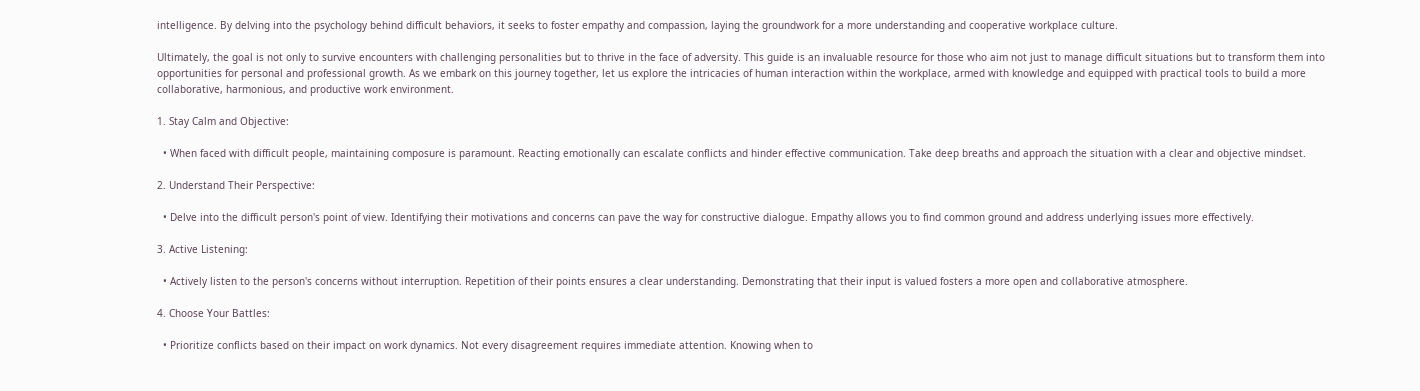intelligence. By delving into the psychology behind difficult behaviors, it seeks to foster empathy and compassion, laying the groundwork for a more understanding and cooperative workplace culture.

Ultimately, the goal is not only to survive encounters with challenging personalities but to thrive in the face of adversity. This guide is an invaluable resource for those who aim not just to manage difficult situations but to transform them into opportunities for personal and professional growth. As we embark on this journey together, let us explore the intricacies of human interaction within the workplace, armed with knowledge and equipped with practical tools to build a more collaborative, harmonious, and productive work environment.

1. Stay Calm and Objective:

  • When faced with difficult people, maintaining composure is paramount. Reacting emotionally can escalate conflicts and hinder effective communication. Take deep breaths and approach the situation with a clear and objective mindset.

2. Understand Their Perspective:

  • Delve into the difficult person's point of view. Identifying their motivations and concerns can pave the way for constructive dialogue. Empathy allows you to find common ground and address underlying issues more effectively.

3. Active Listening:

  • Actively listen to the person's concerns without interruption. Repetition of their points ensures a clear understanding. Demonstrating that their input is valued fosters a more open and collaborative atmosphere.

4. Choose Your Battles:

  • Prioritize conflicts based on their impact on work dynamics. Not every disagreement requires immediate attention. Knowing when to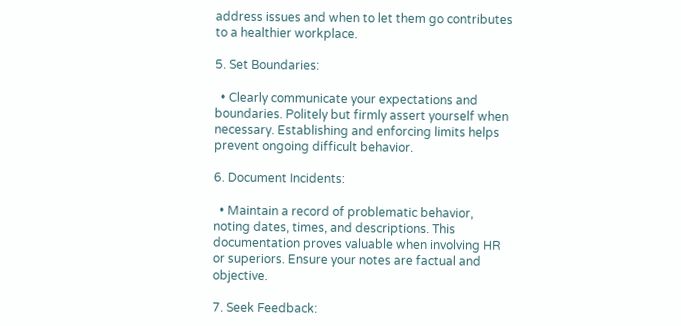address issues and when to let them go contributes to a healthier workplace.

5. Set Boundaries:

  • Clearly communicate your expectations and boundaries. Politely but firmly assert yourself when necessary. Establishing and enforcing limits helps prevent ongoing difficult behavior.

6. Document Incidents:

  • Maintain a record of problematic behavior, noting dates, times, and descriptions. This documentation proves valuable when involving HR or superiors. Ensure your notes are factual and objective.

7. Seek Feedback: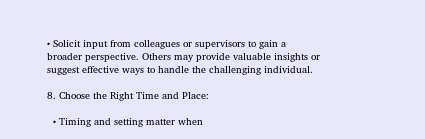• Solicit input from colleagues or supervisors to gain a broader perspective. Others may provide valuable insights or suggest effective ways to handle the challenging individual.

8. Choose the Right Time and Place:

  • Timing and setting matter when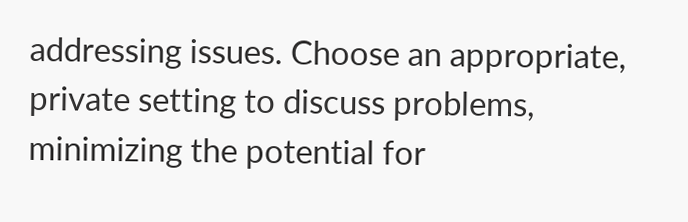addressing issues. Choose an appropriate, private setting to discuss problems, minimizing the potential for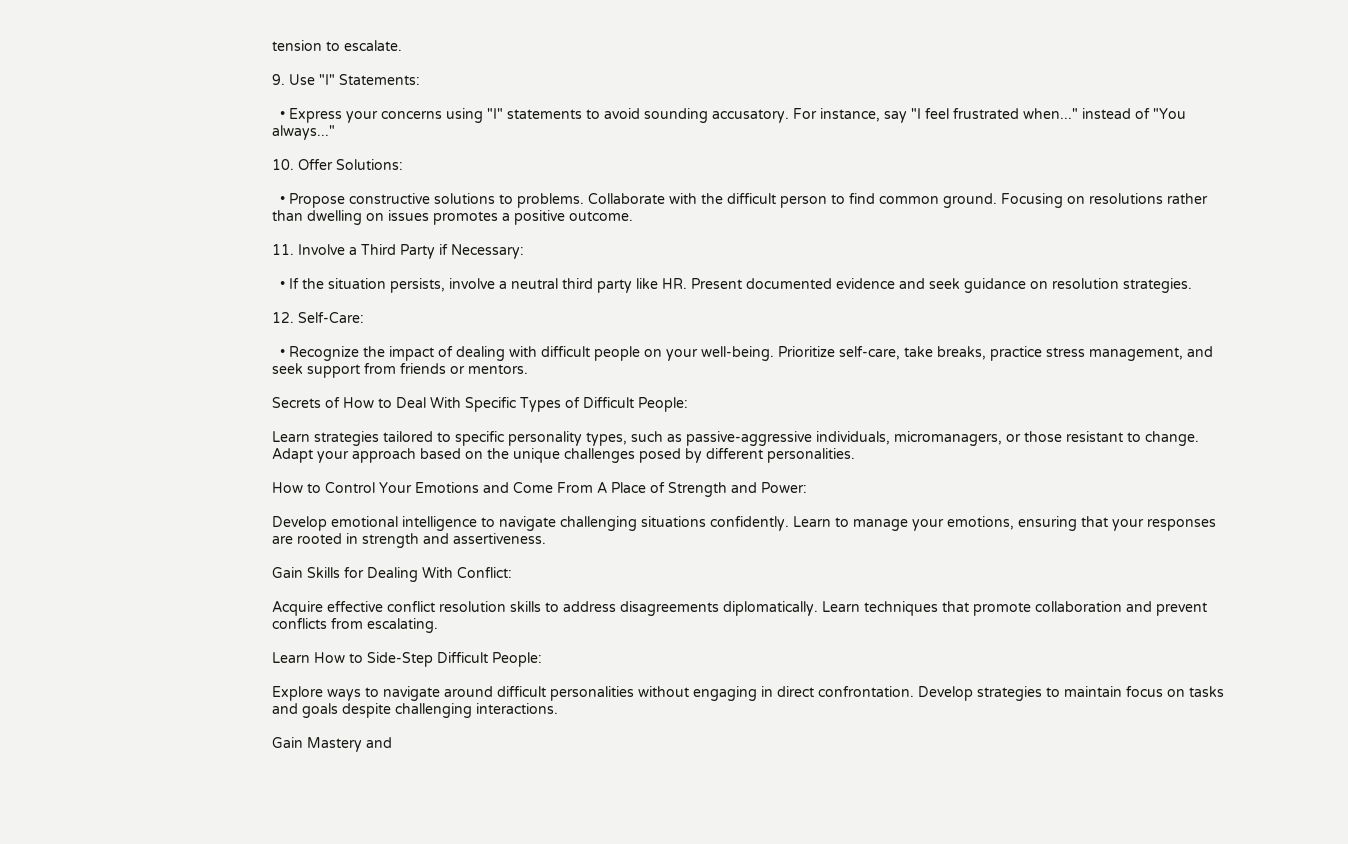tension to escalate.

9. Use "I" Statements:

  • Express your concerns using "I" statements to avoid sounding accusatory. For instance, say "I feel frustrated when..." instead of "You always..."

10. Offer Solutions:

  • Propose constructive solutions to problems. Collaborate with the difficult person to find common ground. Focusing on resolutions rather than dwelling on issues promotes a positive outcome.

11. Involve a Third Party if Necessary:

  • If the situation persists, involve a neutral third party like HR. Present documented evidence and seek guidance on resolution strategies.

12. Self-Care:

  • Recognize the impact of dealing with difficult people on your well-being. Prioritize self-care, take breaks, practice stress management, and seek support from friends or mentors.

Secrets of How to Deal With Specific Types of Difficult People:

Learn strategies tailored to specific personality types, such as passive-aggressive individuals, micromanagers, or those resistant to change. Adapt your approach based on the unique challenges posed by different personalities.

How to Control Your Emotions and Come From A Place of Strength and Power:

Develop emotional intelligence to navigate challenging situations confidently. Learn to manage your emotions, ensuring that your responses are rooted in strength and assertiveness.

Gain Skills for Dealing With Conflict:

Acquire effective conflict resolution skills to address disagreements diplomatically. Learn techniques that promote collaboration and prevent conflicts from escalating.

Learn How to Side-Step Difficult People:

Explore ways to navigate around difficult personalities without engaging in direct confrontation. Develop strategies to maintain focus on tasks and goals despite challenging interactions.

Gain Mastery and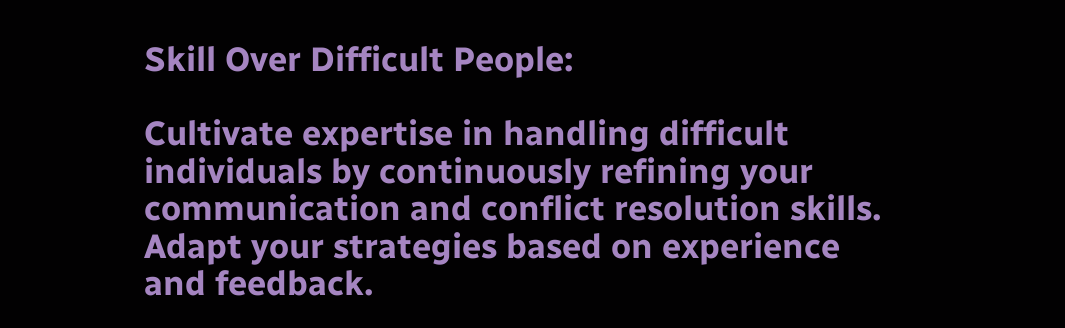Skill Over Difficult People:

Cultivate expertise in handling difficult individuals by continuously refining your communication and conflict resolution skills. Adapt your strategies based on experience and feedback.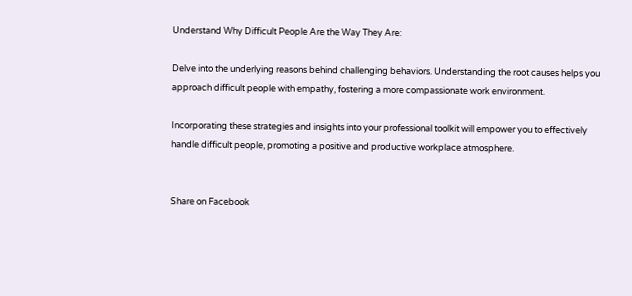Understand Why Difficult People Are the Way They Are:

Delve into the underlying reasons behind challenging behaviors. Understanding the root causes helps you approach difficult people with empathy, fostering a more compassionate work environment.

Incorporating these strategies and insights into your professional toolkit will empower you to effectively handle difficult people, promoting a positive and productive workplace atmosphere.


Share on Facebook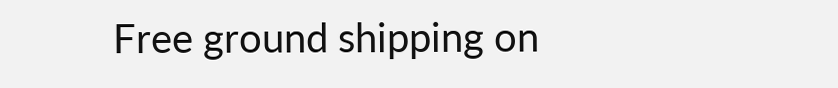Free ground shipping on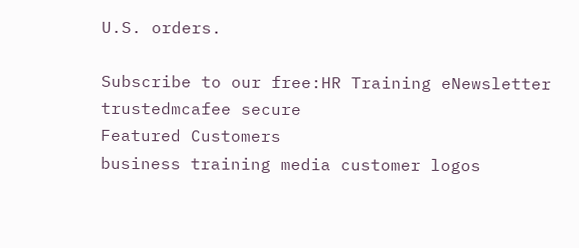U.S. orders.

Subscribe to our free:HR Training eNewsletter trustedmcafee secure
Featured Customers
business training media customer logos